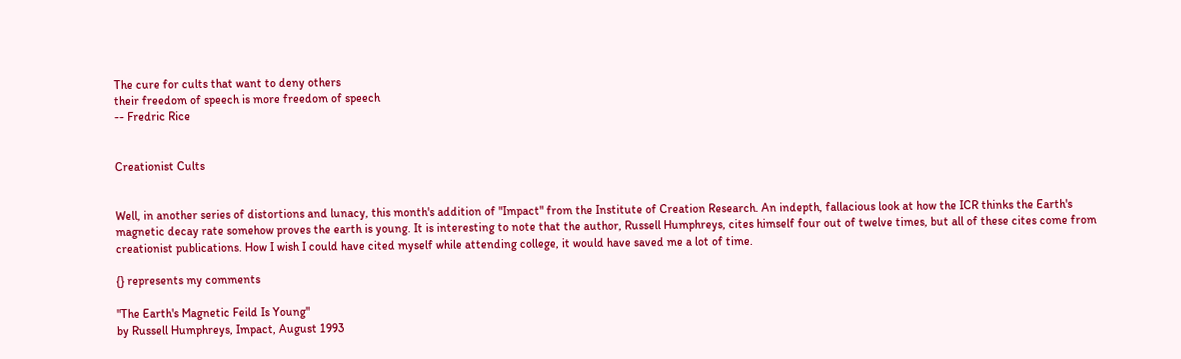The cure for cults that want to deny others
their freedom of speech is more freedom of speech
-- Fredric Rice


Creationist Cults


Well, in another series of distortions and lunacy, this month's addition of "Impact" from the Institute of Creation Research. An indepth, fallacious look at how the ICR thinks the Earth's magnetic decay rate somehow proves the earth is young. It is interesting to note that the author, Russell Humphreys, cites himself four out of twelve times, but all of these cites come from creationist publications. How I wish I could have cited myself while attending college, it would have saved me a lot of time.

{} represents my comments

"The Earth's Magnetic Feild Is Young"
by Russell Humphreys, Impact, August 1993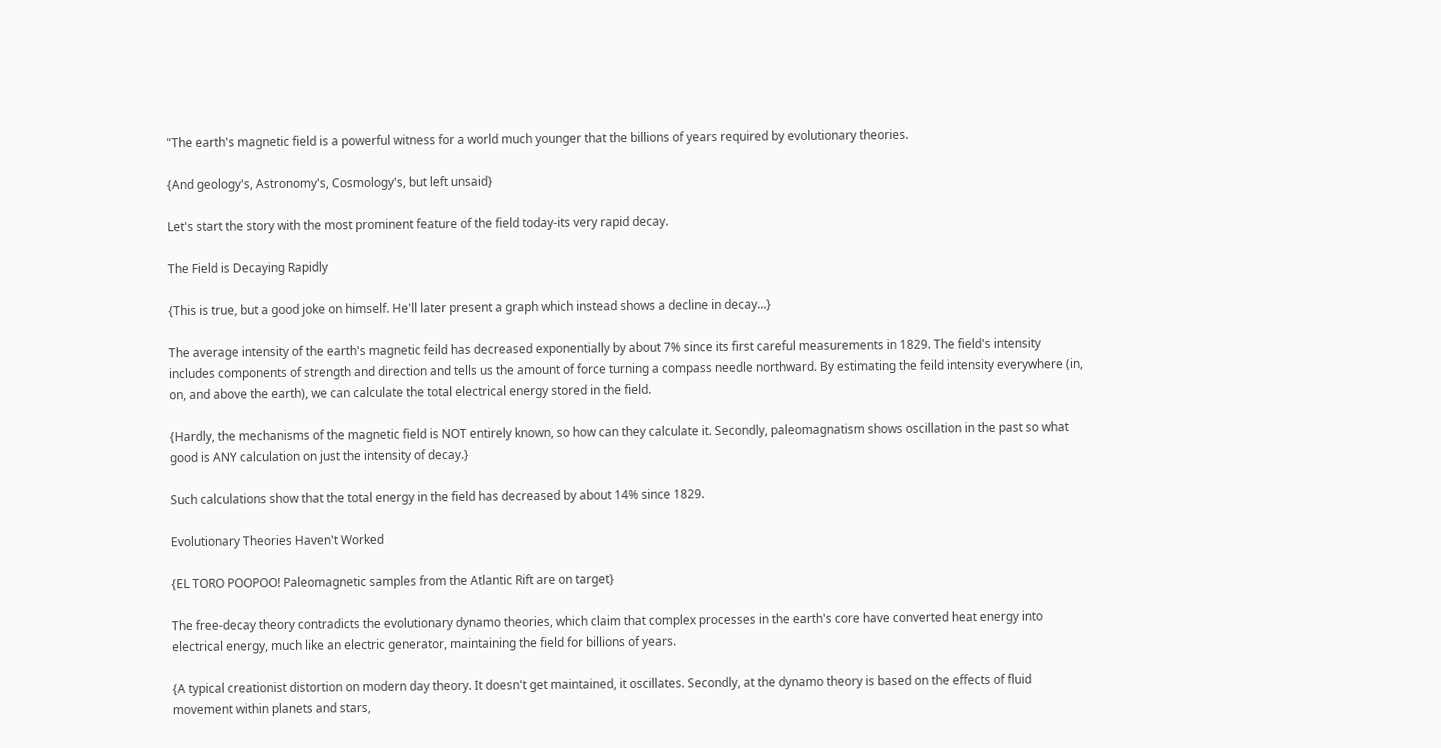"The earth's magnetic field is a powerful witness for a world much younger that the billions of years required by evolutionary theories.

{And geology's, Astronomy's, Cosmology's, but left unsaid}

Let's start the story with the most prominent feature of the field today-its very rapid decay.

The Field is Decaying Rapidly

{This is true, but a good joke on himself. He'll later present a graph which instead shows a decline in decay...}

The average intensity of the earth's magnetic feild has decreased exponentially by about 7% since its first careful measurements in 1829. The field's intensity includes components of strength and direction and tells us the amount of force turning a compass needle northward. By estimating the feild intensity everywhere (in, on, and above the earth), we can calculate the total electrical energy stored in the field.

{Hardly, the mechanisms of the magnetic field is NOT entirely known, so how can they calculate it. Secondly, paleomagnatism shows oscillation in the past so what good is ANY calculation on just the intensity of decay.}

Such calculations show that the total energy in the field has decreased by about 14% since 1829.

Evolutionary Theories Haven't Worked

{EL TORO POOPOO! Paleomagnetic samples from the Atlantic Rift are on target}

The free-decay theory contradicts the evolutionary dynamo theories, which claim that complex processes in the earth's core have converted heat energy into electrical energy, much like an electric generator, maintaining the field for billions of years.

{A typical creationist distortion on modern day theory. It doesn't get maintained, it oscillates. Secondly, at the dynamo theory is based on the effects of fluid movement within planets and stars,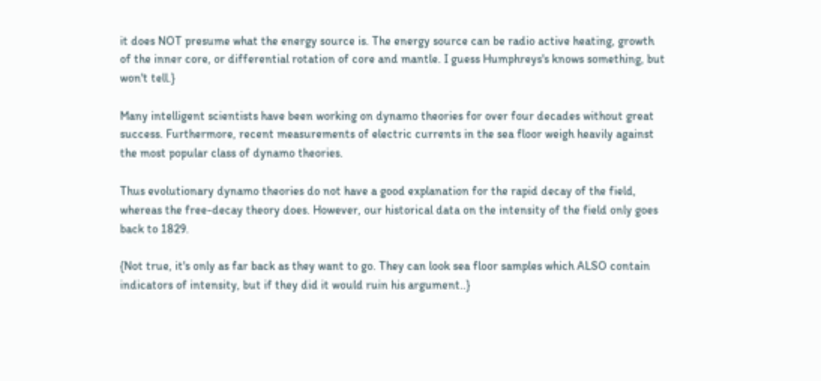it does NOT presume what the energy source is. The energy source can be radio active heating, growth of the inner core, or differential rotation of core and mantle. I guess Humphreys's knows something, but won't tell.}

Many intelligent scientists have been working on dynamo theories for over four decades without great success. Furthermore, recent measurements of electric currents in the sea floor weigh heavily against the most popular class of dynamo theories.

Thus evolutionary dynamo theories do not have a good explanation for the rapid decay of the field, whereas the free-decay theory does. However, our historical data on the intensity of the field only goes back to 1829.

{Not true, it's only as far back as they want to go. They can look sea floor samples which ALSO contain indicators of intensity, but if they did it would ruin his argument..}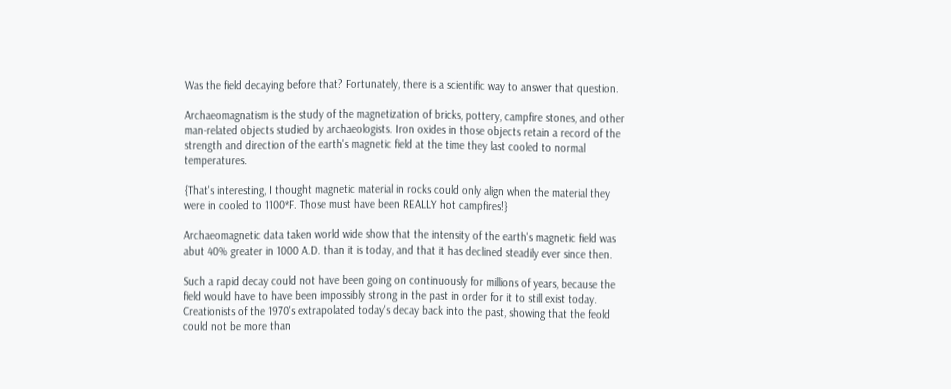Was the field decaying before that? Fortunately, there is a scientific way to answer that question.

Archaeomagnatism is the study of the magnetization of bricks, pottery, campfire stones, and other man-related objects studied by archaeologists. Iron oxides in those objects retain a record of the strength and direction of the earth's magnetic field at the time they last cooled to normal temperatures.

{That's interesting, I thought magnetic material in rocks could only align when the material they were in cooled to 1100*F. Those must have been REALLY hot campfires!}

Archaeomagnetic data taken world wide show that the intensity of the earth's magnetic field was abut 40% greater in 1000 A.D. than it is today, and that it has declined steadily ever since then.

Such a rapid decay could not have been going on continuously for millions of years, because the field would have to have been impossibly strong in the past in order for it to still exist today. Creationists of the 1970's extrapolated today's decay back into the past, showing that the feold could not be more than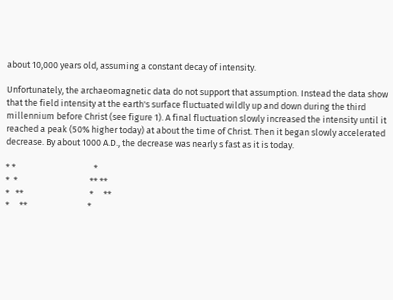about 10,000 years old, assuming a constant decay of intensity.

Unfortunately, the archaeomagnetic data do not support that assumption. Instead the data show that the field intensity at the earth's surface fluctuated wildly up and down during the third millennium before Christ (see figure 1). A final fluctuation slowly increased the intensity until it reached a peak (50% higher today) at about the time of Christ. Then it began slowly accelerated decrease. By about 1000 A.D., the decrease was nearly s fast as it is today.

* *                                       *
*  *                                    ** **
*   **                                 *     **
*     **                              *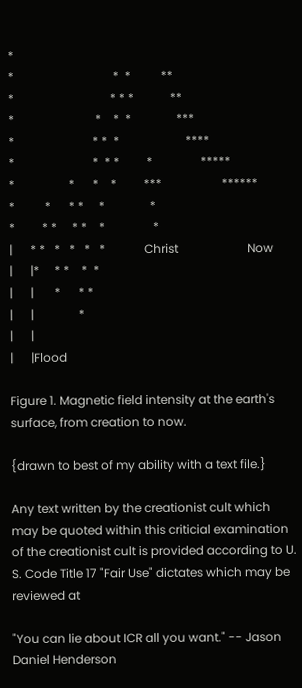*
*                                 *  *          **
*                                * * *            **
*                           *    *  *               ***
*                          * *  *                      ****
*                          *  * *         *                *****
*                  *      *    *         ***                    ******
*          *      * *     *               *
*         * *     * *    *                *
|      * *   *   *   *   *             Christ                       Now
|      |*     * *    *  *
|      |       *      * *
|      |               *
|      |
|      |Flood

Figure 1. Magnetic field intensity at the earth's surface, from creation to now.

{drawn to best of my ability with a text file.}

Any text written by the creationist cult which may be quoted within this criticial examination of the creationist cult is provided according to U. S. Code Title 17 "Fair Use" dictates which may be reviewed at

"You can lie about ICR all you want." -- Jason Daniel Henderson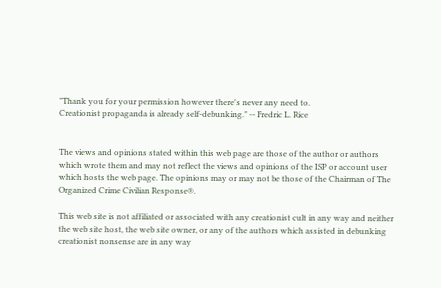"Thank you for your permission however there's never any need to.
Creationist propaganda is already self-debunking." -- Fredric L. Rice


The views and opinions stated within this web page are those of the author or authors which wrote them and may not reflect the views and opinions of the ISP or account user which hosts the web page. The opinions may or may not be those of the Chairman of The Organized Crime Civilian Response®.

This web site is not affiliated or associated with any creationist cult in any way and neither the web site host, the web site owner, or any of the authors which assisted in debunking creationist nonsense are in any way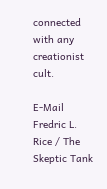connected with any creationist cult.

E-Mail Fredric L. Rice / The Skeptic Tank